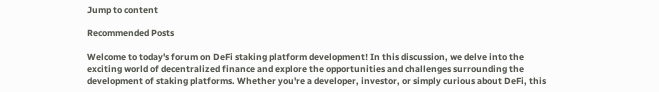Jump to content

Recommended Posts

Welcome to today's forum on DeFi staking platform development! In this discussion, we delve into the exciting world of decentralized finance and explore the opportunities and challenges surrounding the development of staking platforms. Whether you're a developer, investor, or simply curious about DeFi, this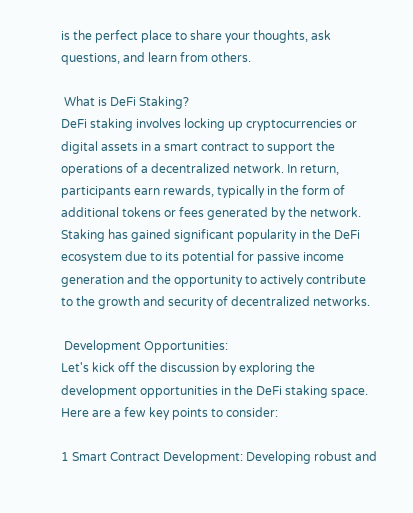is the perfect place to share your thoughts, ask questions, and learn from others.

 What is DeFi Staking?
DeFi staking involves locking up cryptocurrencies or digital assets in a smart contract to support the operations of a decentralized network. In return, participants earn rewards, typically in the form of additional tokens or fees generated by the network. Staking has gained significant popularity in the DeFi ecosystem due to its potential for passive income generation and the opportunity to actively contribute to the growth and security of decentralized networks.

 Development Opportunities:
Let's kick off the discussion by exploring the development opportunities in the DeFi staking space. Here are a few key points to consider:

1 Smart Contract Development: Developing robust and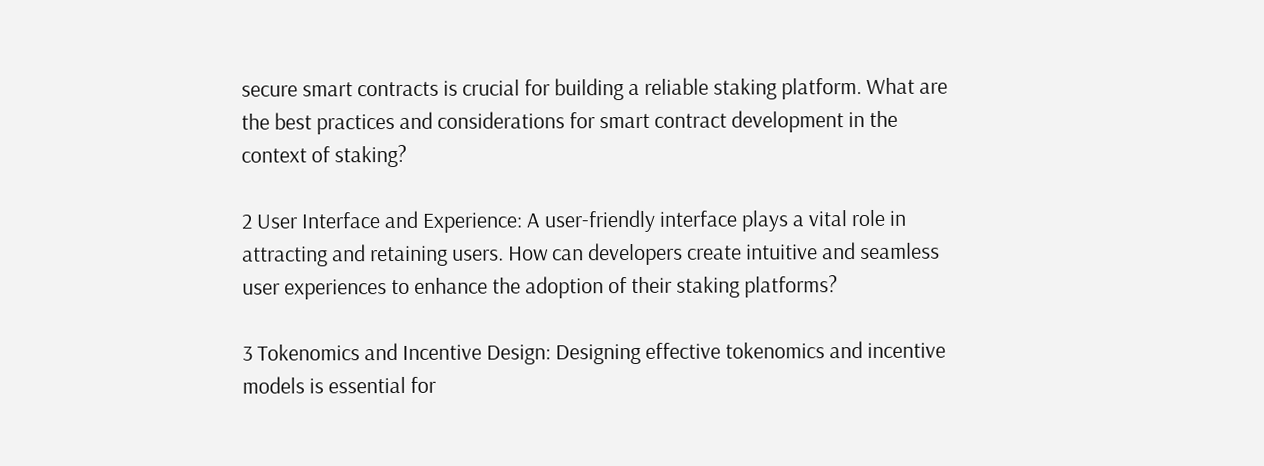secure smart contracts is crucial for building a reliable staking platform. What are the best practices and considerations for smart contract development in the context of staking?

2 User Interface and Experience: A user-friendly interface plays a vital role in attracting and retaining users. How can developers create intuitive and seamless user experiences to enhance the adoption of their staking platforms?

3 Tokenomics and Incentive Design: Designing effective tokenomics and incentive models is essential for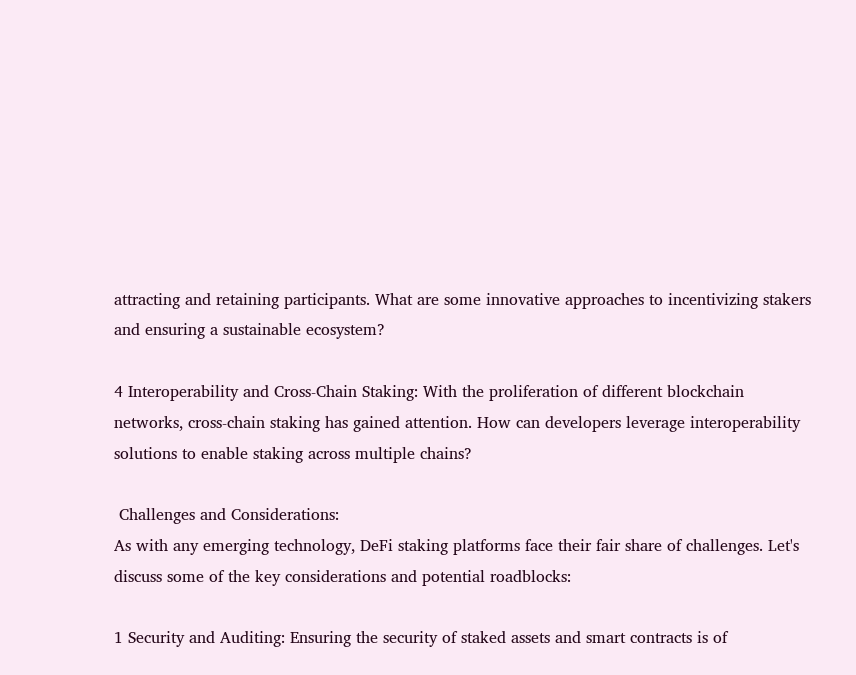attracting and retaining participants. What are some innovative approaches to incentivizing stakers and ensuring a sustainable ecosystem?

4 Interoperability and Cross-Chain Staking: With the proliferation of different blockchain networks, cross-chain staking has gained attention. How can developers leverage interoperability solutions to enable staking across multiple chains?

 Challenges and Considerations:
As with any emerging technology, DeFi staking platforms face their fair share of challenges. Let's discuss some of the key considerations and potential roadblocks:

1 Security and Auditing: Ensuring the security of staked assets and smart contracts is of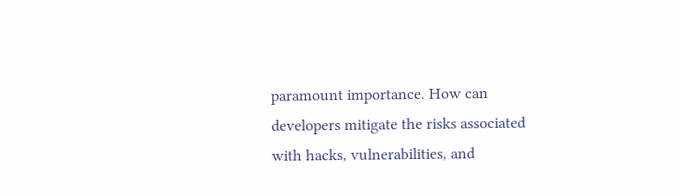paramount importance. How can developers mitigate the risks associated with hacks, vulnerabilities, and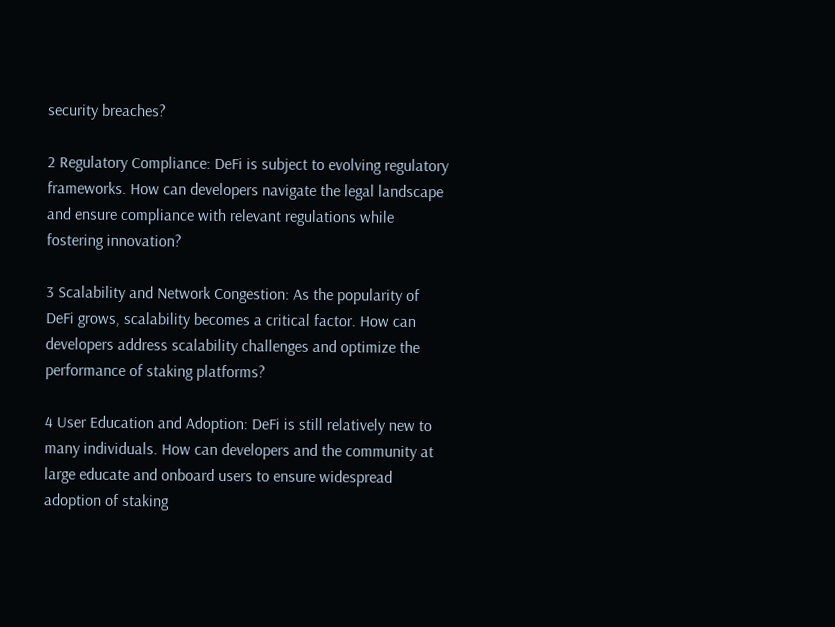security breaches?

2 Regulatory Compliance: DeFi is subject to evolving regulatory frameworks. How can developers navigate the legal landscape and ensure compliance with relevant regulations while fostering innovation?

3 Scalability and Network Congestion: As the popularity of DeFi grows, scalability becomes a critical factor. How can developers address scalability challenges and optimize the performance of staking platforms?

4 User Education and Adoption: DeFi is still relatively new to many individuals. How can developers and the community at large educate and onboard users to ensure widespread adoption of staking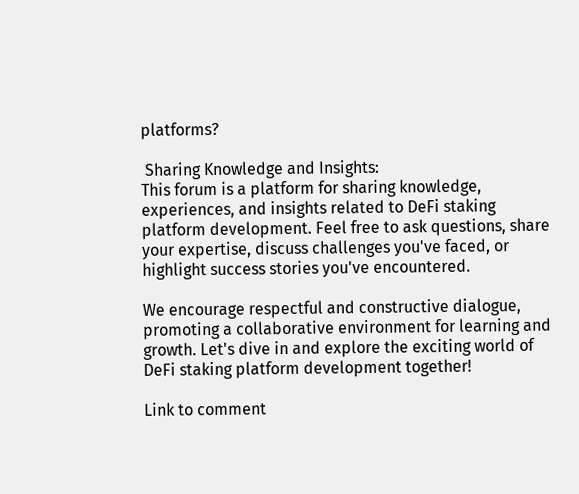platforms?

 Sharing Knowledge and Insights:
This forum is a platform for sharing knowledge, experiences, and insights related to DeFi staking platform development. Feel free to ask questions, share your expertise, discuss challenges you've faced, or highlight success stories you've encountered.

We encourage respectful and constructive dialogue, promoting a collaborative environment for learning and growth. Let's dive in and explore the exciting world of DeFi staking platform development together!

Link to comment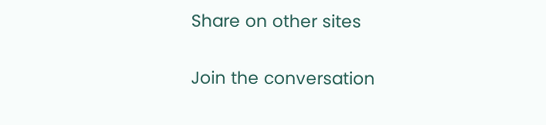Share on other sites

Join the conversation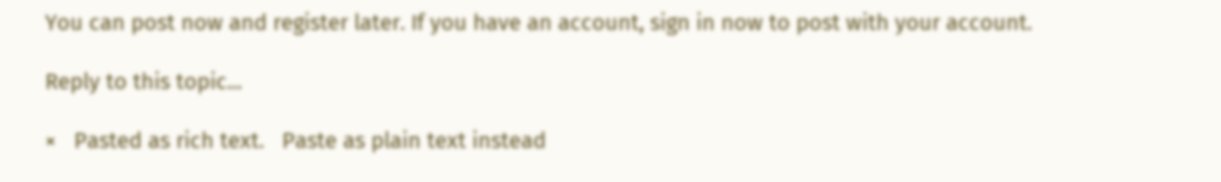You can post now and register later. If you have an account, sign in now to post with your account.

Reply to this topic...

×   Pasted as rich text.   Paste as plain text instead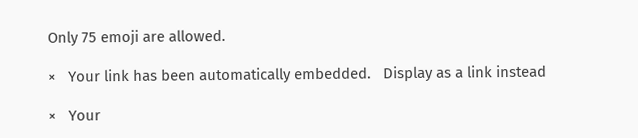Only 75 emoji are allowed.

×   Your link has been automatically embedded.   Display as a link instead

×   Your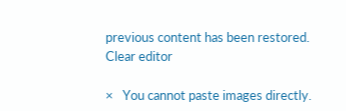previous content has been restored.   Clear editor

×   You cannot paste images directly.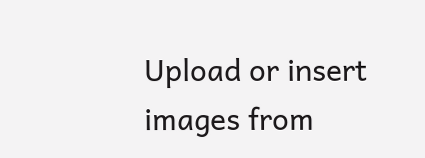Upload or insert images from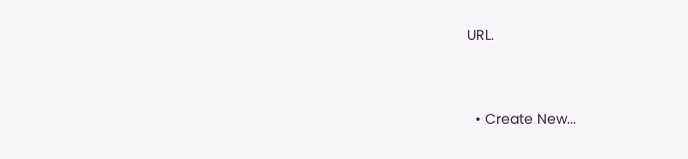URL.


  • Create New...